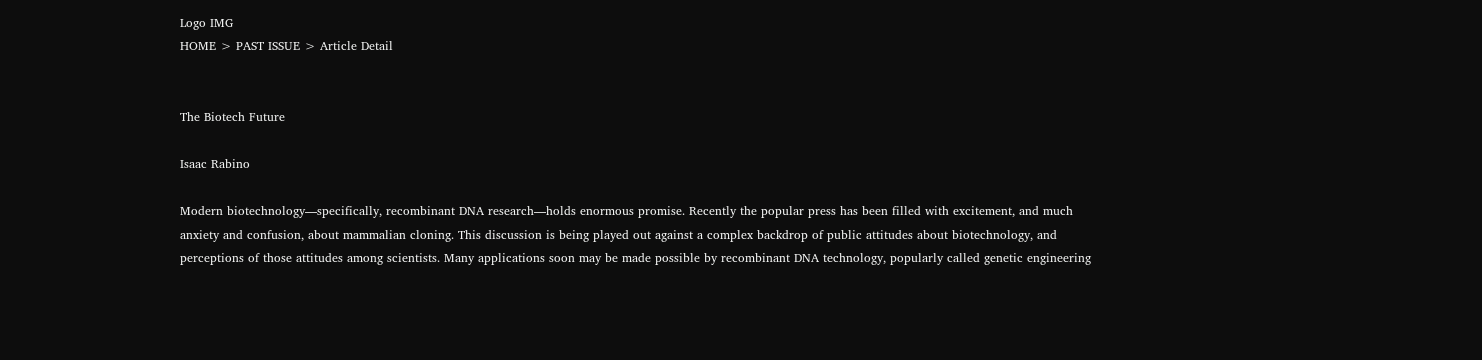Logo IMG
HOME > PAST ISSUE > Article Detail


The Biotech Future

Isaac Rabino

Modern biotechnology—specifically, recombinant DNA research—holds enormous promise. Recently the popular press has been filled with excitement, and much anxiety and confusion, about mammalian cloning. This discussion is being played out against a complex backdrop of public attitudes about biotechnology, and perceptions of those attitudes among scientists. Many applications soon may be made possible by recombinant DNA technology, popularly called genetic engineering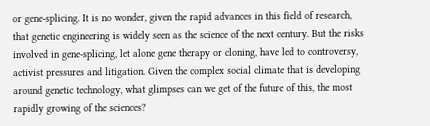or gene-splicing. It is no wonder, given the rapid advances in this field of research, that genetic engineering is widely seen as the science of the next century. But the risks involved in gene-splicing, let alone gene therapy or cloning, have led to controversy, activist pressures and litigation. Given the complex social climate that is developing around genetic technology, what glimpses can we get of the future of this, the most rapidly growing of the sciences?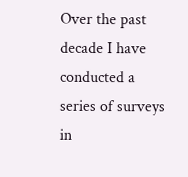Over the past decade I have conducted a series of surveys in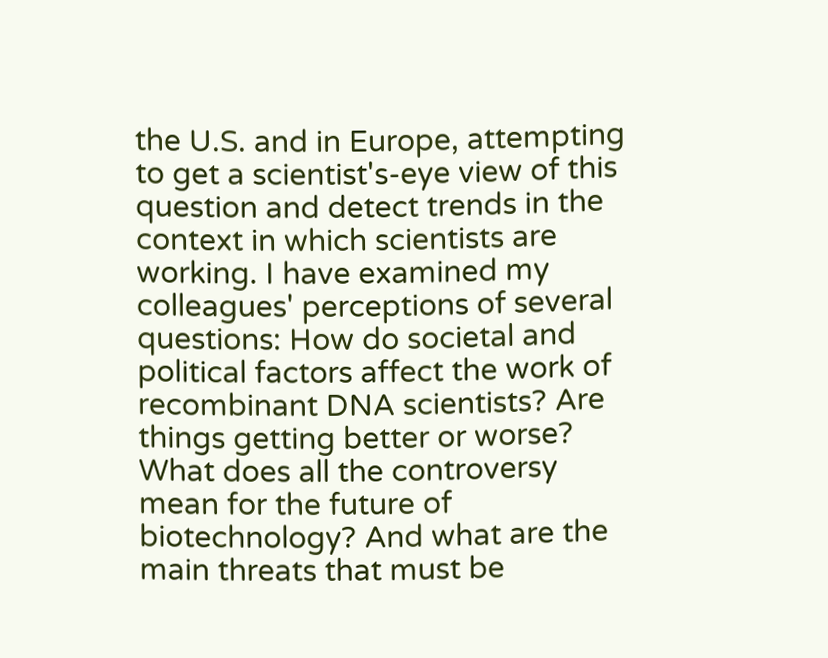the U.S. and in Europe, attempting to get a scientist's-eye view of this question and detect trends in the context in which scientists are working. I have examined my colleagues' perceptions of several questions: How do societal and political factors affect the work of recombinant DNA scientists? Are things getting better or worse? What does all the controversy mean for the future of biotechnology? And what are the main threats that must be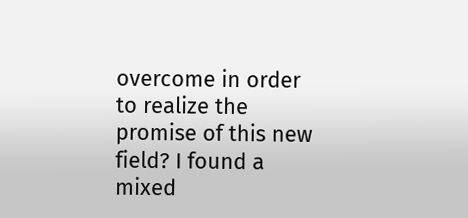overcome in order to realize the promise of this new field? I found a mixed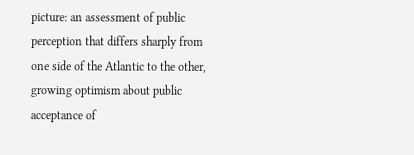picture: an assessment of public perception that differs sharply from one side of the Atlantic to the other, growing optimism about public acceptance of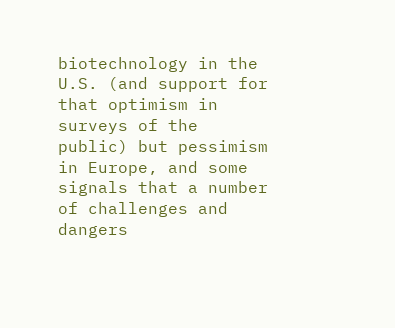biotechnology in the U.S. (and support for that optimism in surveys of the public) but pessimism in Europe, and some signals that a number of challenges and dangers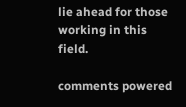lie ahead for those working in this field.

comments powered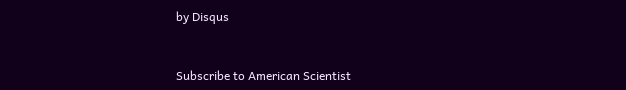by Disqus


Subscribe to American Scientist